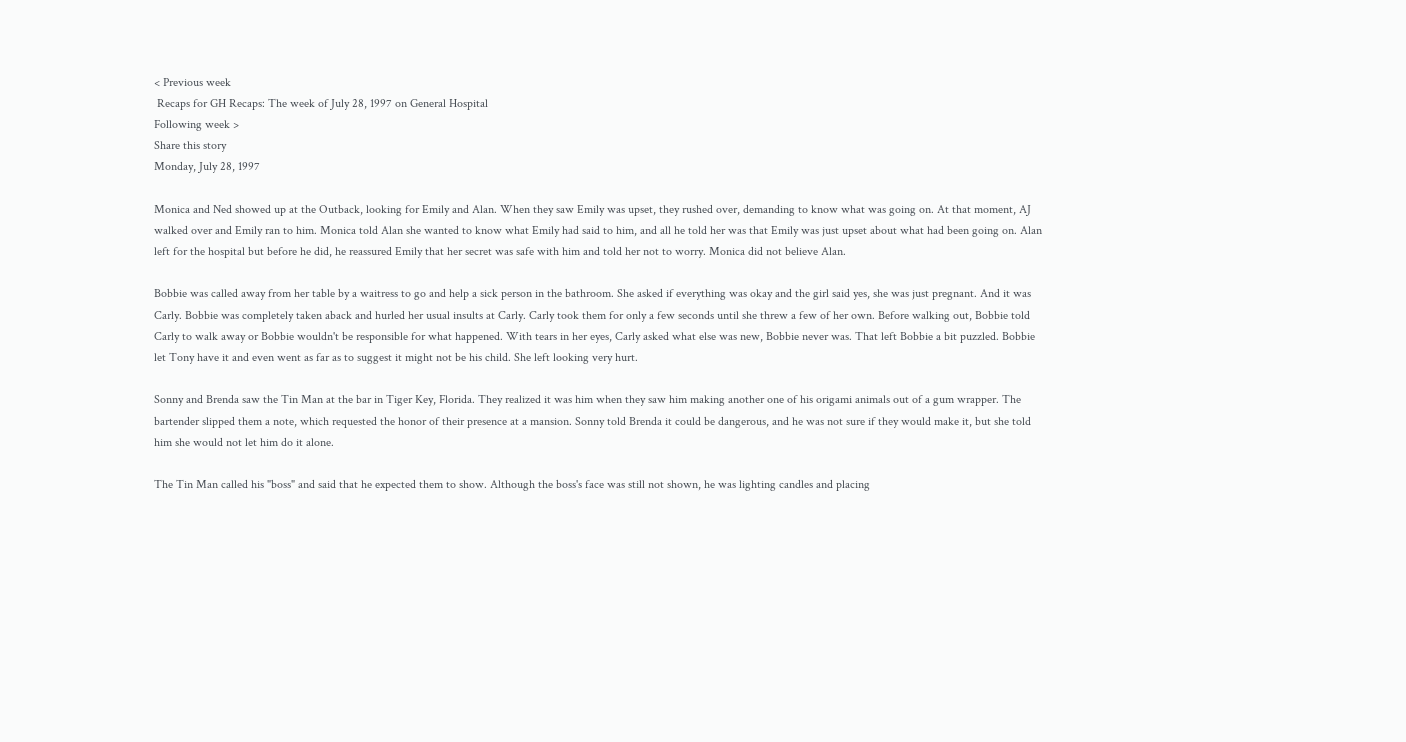< Previous week
 Recaps for GH Recaps: The week of July 28, 1997 on General Hospital
Following week >
Share this story
Monday, July 28, 1997

Monica and Ned showed up at the Outback, looking for Emily and Alan. When they saw Emily was upset, they rushed over, demanding to know what was going on. At that moment, AJ walked over and Emily ran to him. Monica told Alan she wanted to know what Emily had said to him, and all he told her was that Emily was just upset about what had been going on. Alan left for the hospital but before he did, he reassured Emily that her secret was safe with him and told her not to worry. Monica did not believe Alan.

Bobbie was called away from her table by a waitress to go and help a sick person in the bathroom. She asked if everything was okay and the girl said yes, she was just pregnant. And it was Carly. Bobbie was completely taken aback and hurled her usual insults at Carly. Carly took them for only a few seconds until she threw a few of her own. Before walking out, Bobbie told Carly to walk away or Bobbie wouldn't be responsible for what happened. With tears in her eyes, Carly asked what else was new, Bobbie never was. That left Bobbie a bit puzzled. Bobbie let Tony have it and even went as far as to suggest it might not be his child. She left looking very hurt.

Sonny and Brenda saw the Tin Man at the bar in Tiger Key, Florida. They realized it was him when they saw him making another one of his origami animals out of a gum wrapper. The bartender slipped them a note, which requested the honor of their presence at a mansion. Sonny told Brenda it could be dangerous, and he was not sure if they would make it, but she told him she would not let him do it alone.

The Tin Man called his "boss" and said that he expected them to show. Although the boss's face was still not shown, he was lighting candles and placing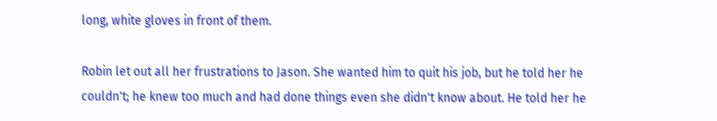long, white gloves in front of them.

Robin let out all her frustrations to Jason. She wanted him to quit his job, but he told her he couldn't; he knew too much and had done things even she didn't know about. He told her he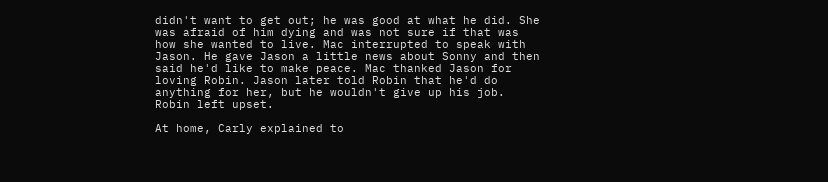didn't want to get out; he was good at what he did. She was afraid of him dying and was not sure if that was how she wanted to live. Mac interrupted to speak with Jason. He gave Jason a little news about Sonny and then said he'd like to make peace. Mac thanked Jason for loving Robin. Jason later told Robin that he'd do anything for her, but he wouldn't give up his job. Robin left upset.

At home, Carly explained to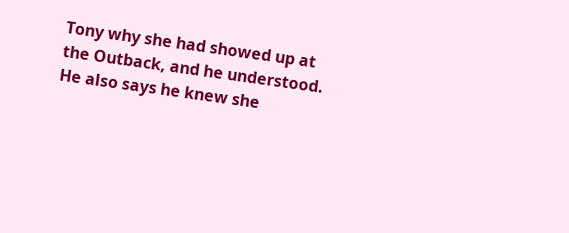Tony why she had showed up at the Outback, and he understood. He also says he knew she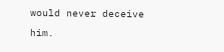would never deceive him.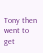Tony then went to get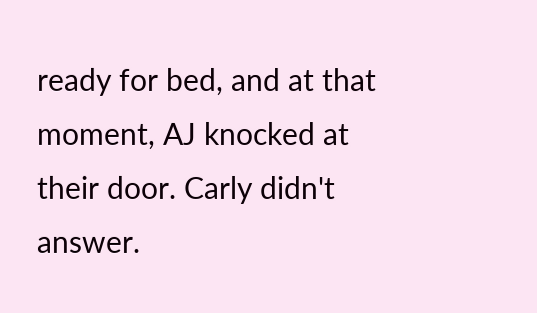ready for bed, and at that moment, AJ knocked at their door. Carly didn't answer.